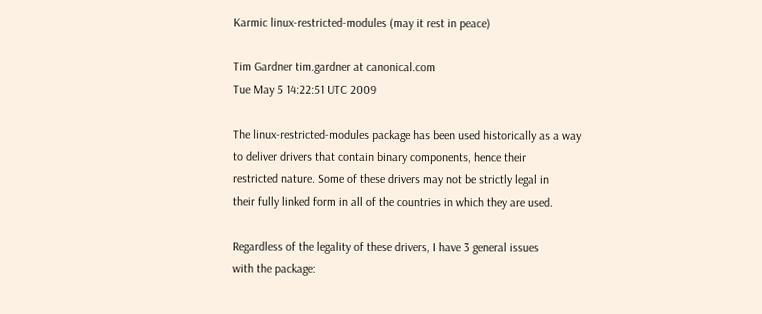Karmic linux-restricted-modules (may it rest in peace)

Tim Gardner tim.gardner at canonical.com
Tue May 5 14:22:51 UTC 2009

The linux-restricted-modules package has been used historically as a way
to deliver drivers that contain binary components, hence their
restricted nature. Some of these drivers may not be strictly legal in
their fully linked form in all of the countries in which they are used.

Regardless of the legality of these drivers, I have 3 general issues
with the package: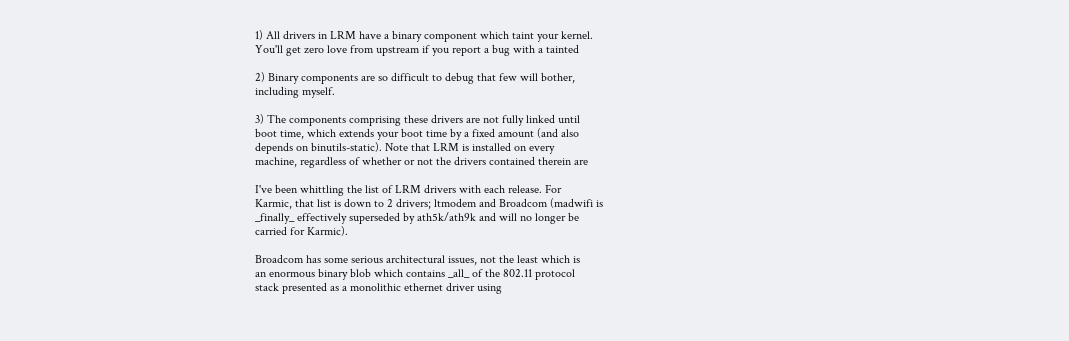1) All drivers in LRM have a binary component which taint your kernel.
You'll get zero love from upstream if you report a bug with a tainted

2) Binary components are so difficult to debug that few will bother,
including myself.

3) The components comprising these drivers are not fully linked until
boot time, which extends your boot time by a fixed amount (and also
depends on binutils-static). Note that LRM is installed on every
machine, regardless of whether or not the drivers contained therein are

I've been whittling the list of LRM drivers with each release. For
Karmic, that list is down to 2 drivers; ltmodem and Broadcom (madwifi is
_finally_ effectively superseded by ath5k/ath9k and will no longer be
carried for Karmic).

Broadcom has some serious architectural issues, not the least which is
an enormous binary blob which contains _all_ of the 802.11 protocol
stack presented as a monolithic ethernet driver using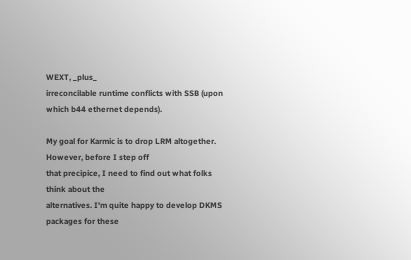WEXT, _plus_
irreconcilable runtime conflicts with SSB (upon which b44 ethernet depends).

My goal for Karmic is to drop LRM altogether. However, before I step off
that precipice, I need to find out what folks think about the
alternatives. I'm quite happy to develop DKMS packages for these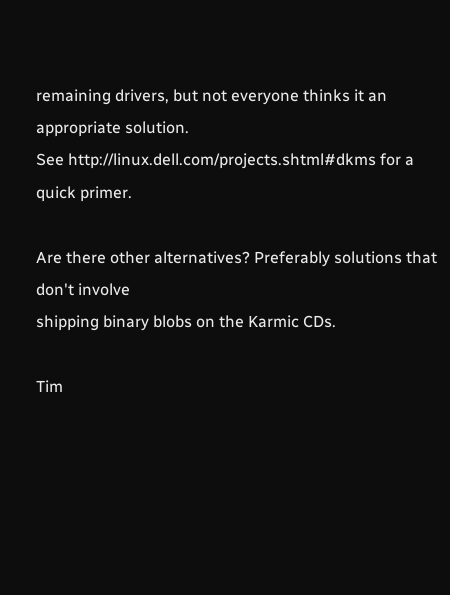remaining drivers, but not everyone thinks it an appropriate solution.
See http://linux.dell.com/projects.shtml#dkms for a quick primer.

Are there other alternatives? Preferably solutions that don't involve
shipping binary blobs on the Karmic CDs.

Tim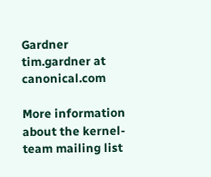Gardner tim.gardner at canonical.com

More information about the kernel-team mailing list